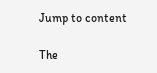Jump to content

The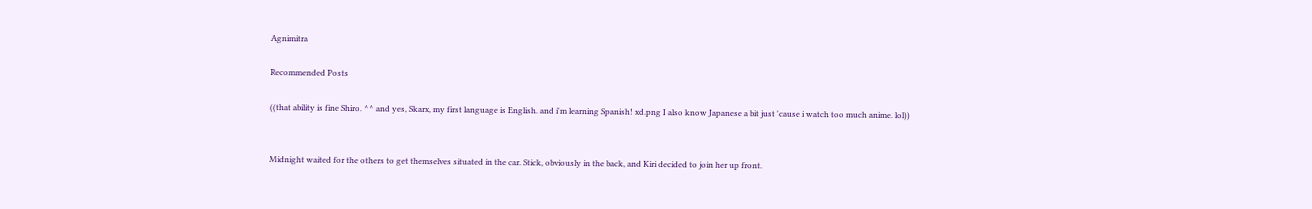Agnimitra

Recommended Posts

((that ability is fine Shiro. ^^ and yes, Skarx, my first language is English. and i'm learning Spanish! xd.png I also know Japanese a bit just 'cause i watch too much anime. lol))


Midnight waited for the others to get themselves situated in the car. Stick, obviously in the back, and Kiri decided to join her up front.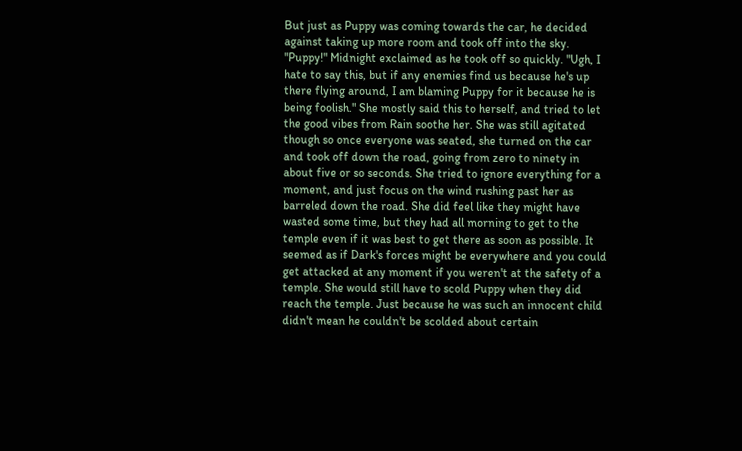But just as Puppy was coming towards the car, he decided against taking up more room and took off into the sky. "Puppy!" Midnight exclaimed as he took off so quickly. "Ugh, I hate to say this, but if any enemies find us because he's up there flying around, I am blaming Puppy for it because he is being foolish." She mostly said this to herself, and tried to let the good vibes from Rain soothe her. She was still agitated though so once everyone was seated, she turned on the car and took off down the road, going from zero to ninety in about five or so seconds. She tried to ignore everything for a moment, and just focus on the wind rushing past her as barreled down the road. She did feel like they might have wasted some time, but they had all morning to get to the temple even if it was best to get there as soon as possible. It seemed as if Dark's forces might be everywhere and you could get attacked at any moment if you weren't at the safety of a temple. She would still have to scold Puppy when they did reach the temple. Just because he was such an innocent child didn't mean he couldn't be scolded about certain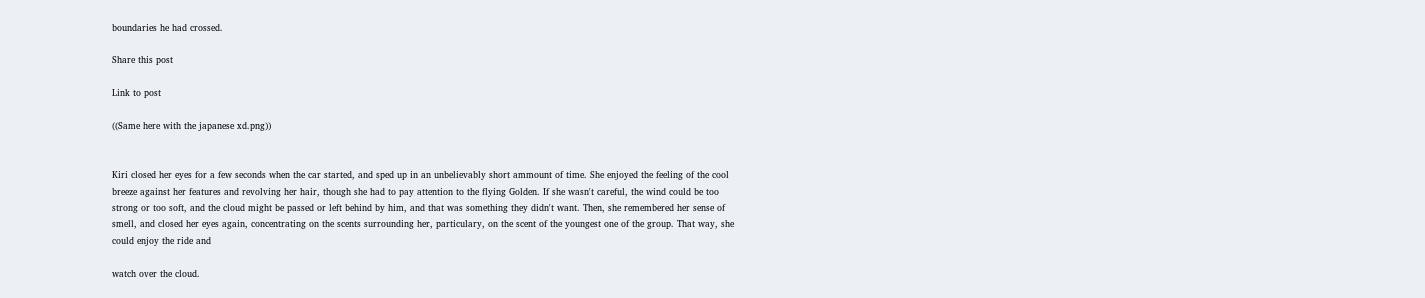boundaries he had crossed.

Share this post

Link to post

((Same here with the japanese xd.png))


Kiri closed her eyes for a few seconds when the car started, and sped up in an unbelievably short ammount of time. She enjoyed the feeling of the cool breeze against her features and revolving her hair, though she had to pay attention to the flying Golden. If she wasn't careful, the wind could be too strong or too soft, and the cloud might be passed or left behind by him, and that was something they didn't want. Then, she remembered her sense of smell, and closed her eyes again, concentrating on the scents surrounding her, particulary, on the scent of the youngest one of the group. That way, she could enjoy the ride and

watch over the cloud.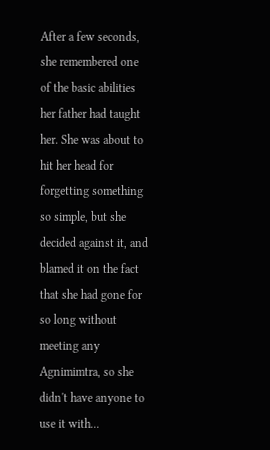After a few seconds, she remembered one of the basic abilities her father had taught her. She was about to hit her head for forgetting something so simple, but she decided against it, and blamed it on the fact that she had gone for so long without meeting any Agnimimtra, so she didn't have anyone to use it with...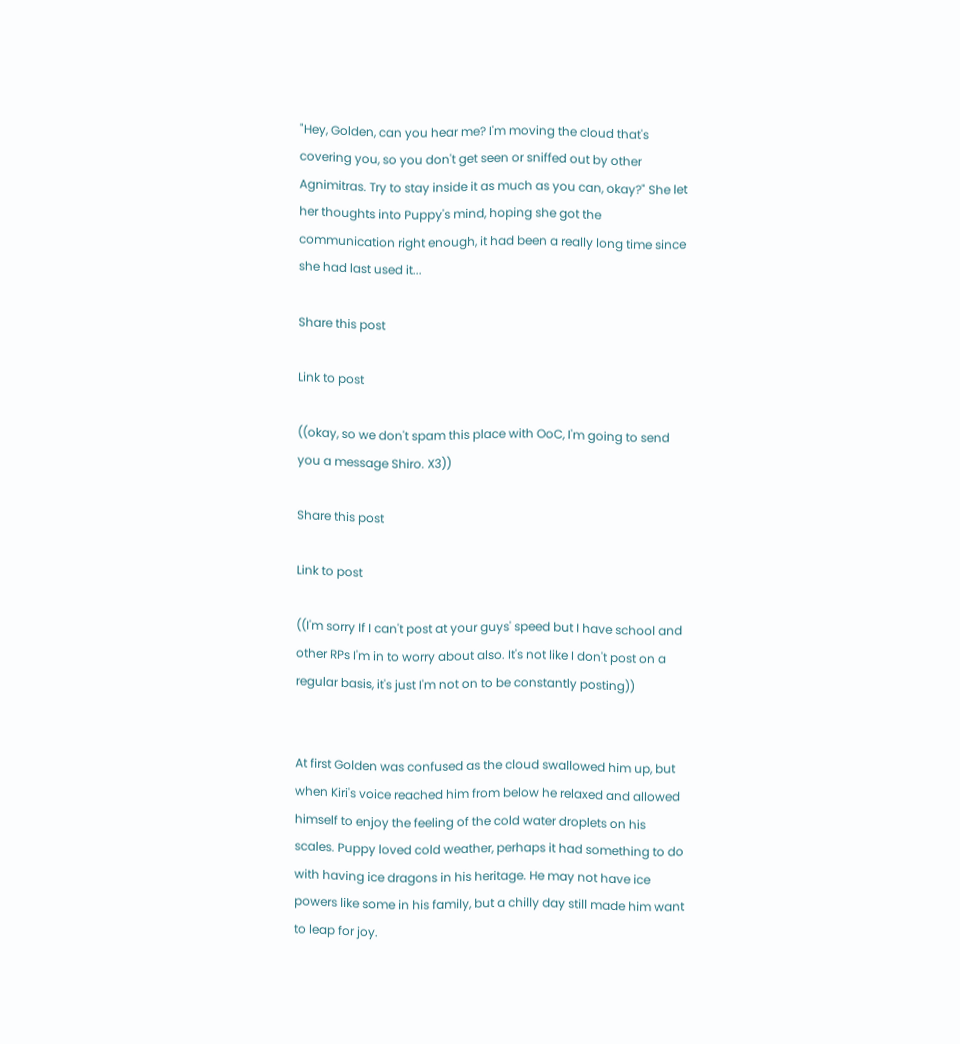"Hey, Golden, can you hear me? I'm moving the cloud that's covering you, so you don't get seen or sniffed out by other Agnimitras. Try to stay inside it as much as you can, okay?" She let her thoughts into Puppy's mind, hoping she got the communication right enough, it had been a really long time since she had last used it...

Share this post

Link to post

((okay, so we don't spam this place with OoC, I'm going to send you a message Shiro. X3))

Share this post

Link to post

((I'm sorry If I can't post at your guys' speed but I have school and other RPs I'm in to worry about also. It's not like I don't post on a regular basis, it's just I'm not on to be constantly posting))


At first Golden was confused as the cloud swallowed him up, but when Kiri's voice reached him from below he relaxed and allowed himself to enjoy the feeling of the cold water droplets on his scales. Puppy loved cold weather, perhaps it had something to do with having ice dragons in his heritage. He may not have ice powers like some in his family, but a chilly day still made him want to leap for joy.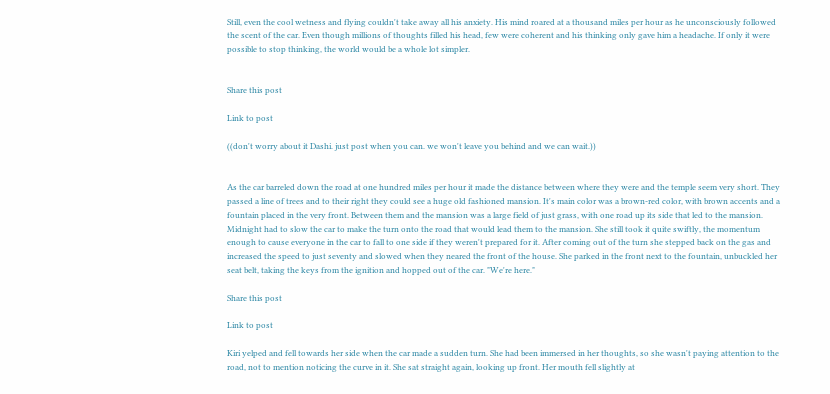Still, even the cool wetness and flying couldn't take away all his anxiety. His mind roared at a thousand miles per hour as he unconsciously followed the scent of the car. Even though millions of thoughts filled his head, few were coherent and his thinking only gave him a headache. If only it were possible to stop thinking, the world would be a whole lot simpler.


Share this post

Link to post

((don't worry about it Dashi. just post when you can. we won't leave you behind and we can wait.))


As the car barreled down the road at one hundred miles per hour it made the distance between where they were and the temple seem very short. They passed a line of trees and to their right they could see a huge old fashioned mansion. It's main color was a brown-red color, with brown accents and a fountain placed in the very front. Between them and the mansion was a large field of just grass, with one road up its side that led to the mansion. Midnight had to slow the car to make the turn onto the road that would lead them to the mansion. She still took it quite swiftly, the momentum enough to cause everyone in the car to fall to one side if they weren't prepared for it. After coming out of the turn she stepped back on the gas and increased the speed to just seventy and slowed when they neared the front of the house. She parked in the front next to the fountain, unbuckled her seat belt, taking the keys from the ignition and hopped out of the car. "We're here."

Share this post

Link to post

Kiri yelped and fell towards her side when the car made a sudden turn. She had been immersed in her thoughts, so she wasn't paying attention to the road, not to mention noticing the curve in it. She sat straight again, looking up front. Her mouth fell slightly at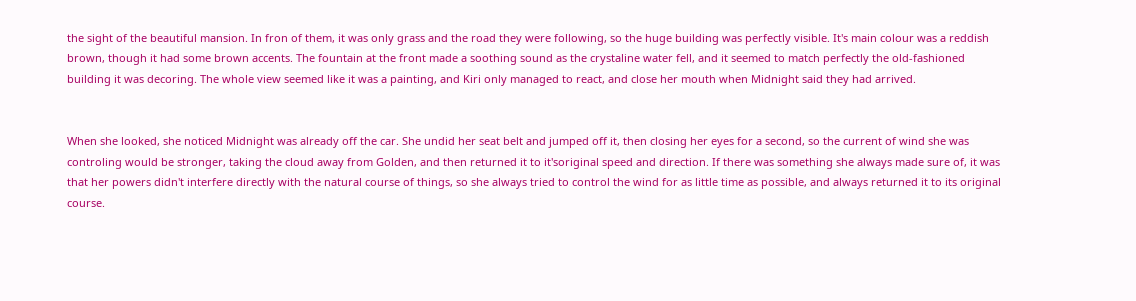the sight of the beautiful mansion. In fron of them, it was only grass and the road they were following, so the huge building was perfectly visible. It's main colour was a reddish brown, though it had some brown accents. The fountain at the front made a soothing sound as the crystaline water fell, and it seemed to match perfectly the old-fashioned building it was decoring. The whole view seemed like it was a painting, and Kiri only managed to react, and close her mouth when Midnight said they had arrived.


When she looked, she noticed Midnight was already off the car. She undid her seat belt and jumped off it, then closing her eyes for a second, so the current of wind she was controling would be stronger, taking the cloud away from Golden, and then returned it to it'soriginal speed and direction. If there was something she always made sure of, it was that her powers didn't interfere directly with the natural course of things, so she always tried to control the wind for as little time as possible, and always returned it to its original course.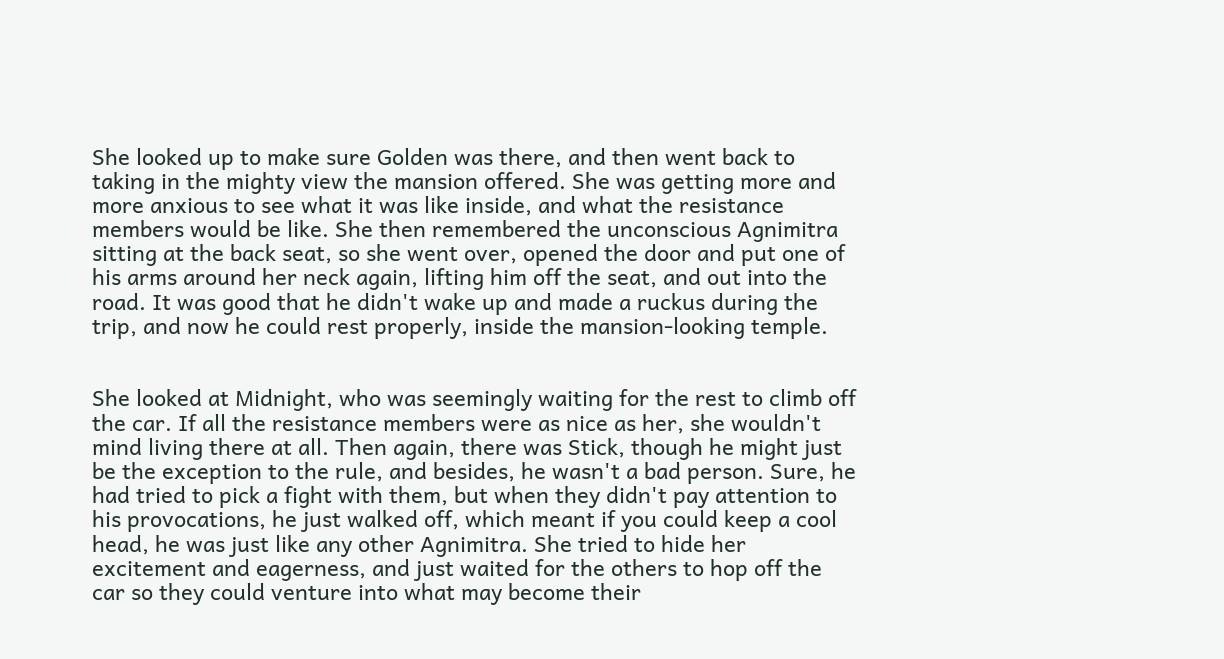She looked up to make sure Golden was there, and then went back to taking in the mighty view the mansion offered. She was getting more and more anxious to see what it was like inside, and what the resistance members would be like. She then remembered the unconscious Agnimitra sitting at the back seat, so she went over, opened the door and put one of his arms around her neck again, lifting him off the seat, and out into the road. It was good that he didn't wake up and made a ruckus during the trip, and now he could rest properly, inside the mansion-looking temple.


She looked at Midnight, who was seemingly waiting for the rest to climb off the car. If all the resistance members were as nice as her, she wouldn't mind living there at all. Then again, there was Stick, though he might just be the exception to the rule, and besides, he wasn't a bad person. Sure, he had tried to pick a fight with them, but when they didn't pay attention to his provocations, he just walked off, which meant if you could keep a cool head, he was just like any other Agnimitra. She tried to hide her excitement and eagerness, and just waited for the others to hop off the car so they could venture into what may become their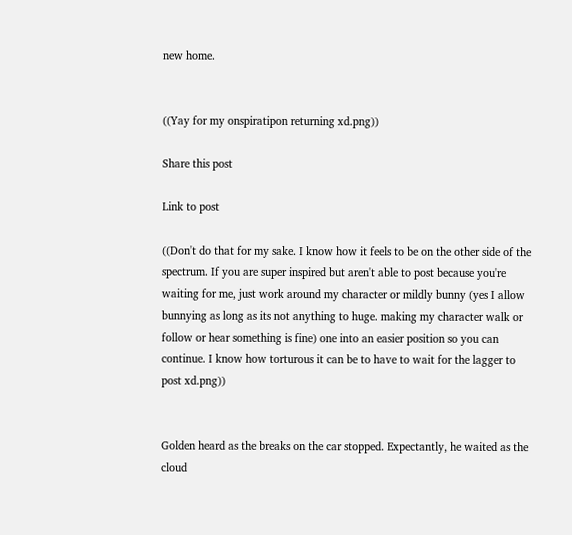new home.


((Yay for my onspiratipon returning xd.png))

Share this post

Link to post

((Don't do that for my sake. I know how it feels to be on the other side of the spectrum. If you are super inspired but aren't able to post because you're waiting for me, just work around my character or mildly bunny (yes I allow bunnying as long as its not anything to huge. making my character walk or follow or hear something is fine) one into an easier position so you can continue. I know how torturous it can be to have to wait for the lagger to post xd.png))


Golden heard as the breaks on the car stopped. Expectantly, he waited as the cloud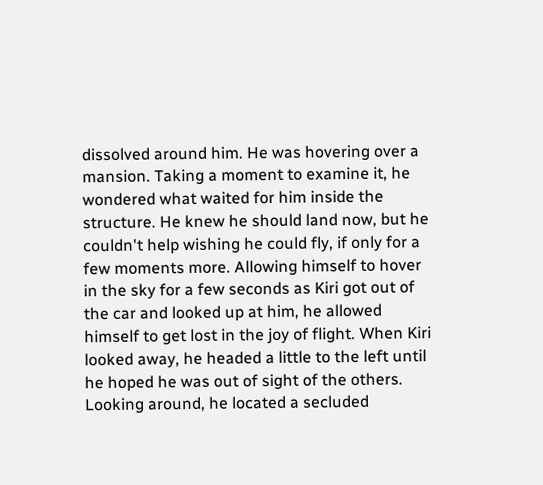dissolved around him. He was hovering over a mansion. Taking a moment to examine it, he wondered what waited for him inside the structure. He knew he should land now, but he couldn't help wishing he could fly, if only for a few moments more. Allowing himself to hover in the sky for a few seconds as Kiri got out of the car and looked up at him, he allowed himself to get lost in the joy of flight. When Kiri looked away, he headed a little to the left until he hoped he was out of sight of the others. Looking around, he located a secluded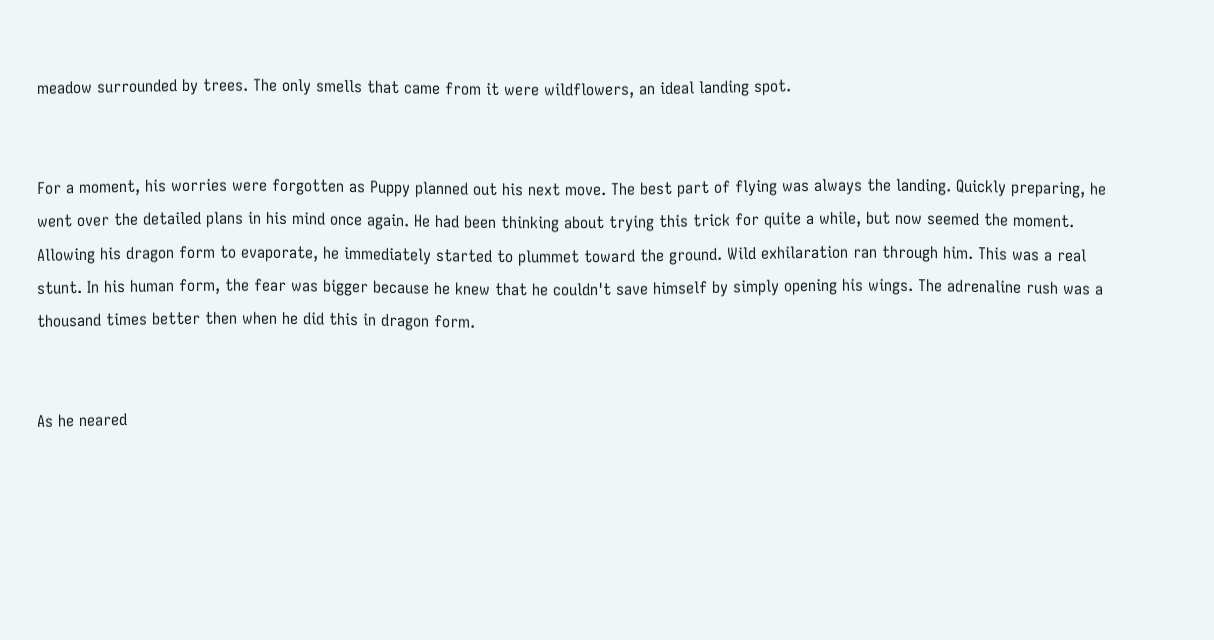meadow surrounded by trees. The only smells that came from it were wildflowers, an ideal landing spot.


For a moment, his worries were forgotten as Puppy planned out his next move. The best part of flying was always the landing. Quickly preparing, he went over the detailed plans in his mind once again. He had been thinking about trying this trick for quite a while, but now seemed the moment. Allowing his dragon form to evaporate, he immediately started to plummet toward the ground. Wild exhilaration ran through him. This was a real stunt. In his human form, the fear was bigger because he knew that he couldn't save himself by simply opening his wings. The adrenaline rush was a thousand times better then when he did this in dragon form.


As he neared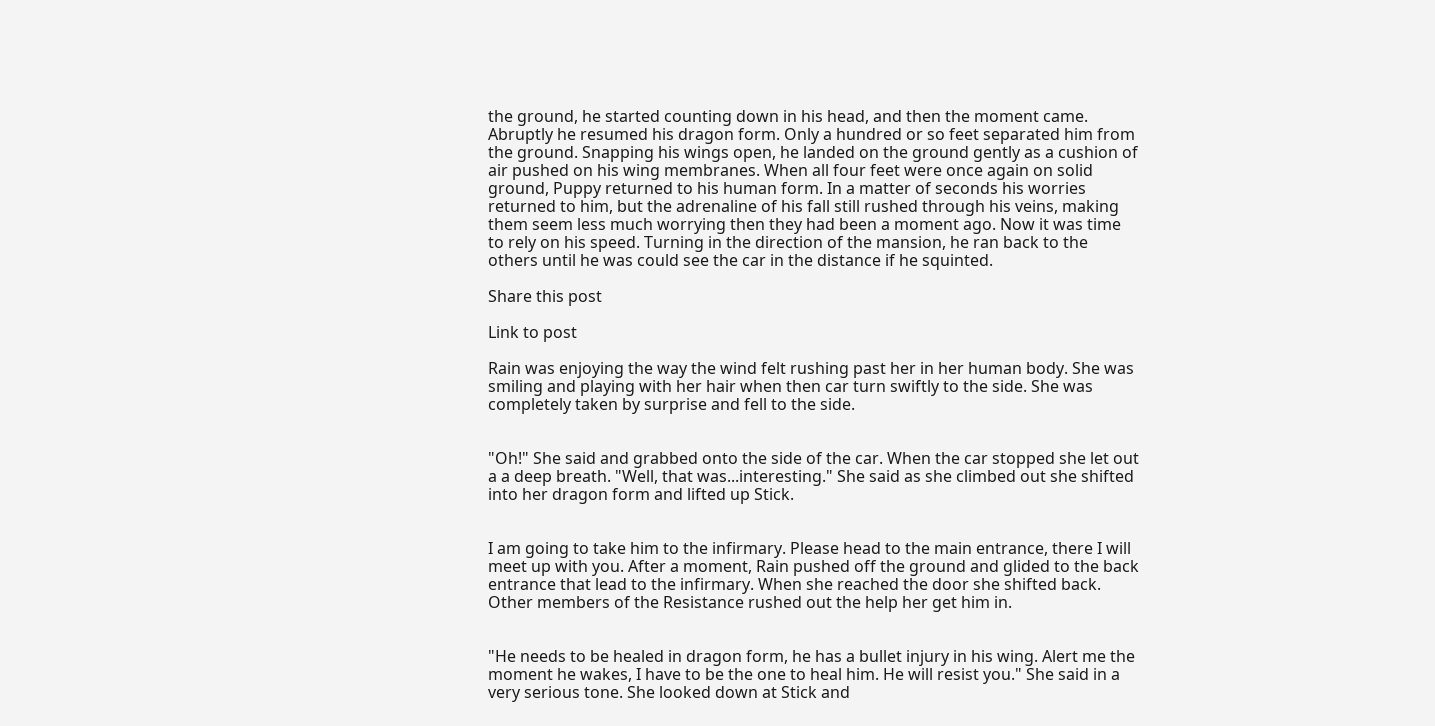the ground, he started counting down in his head, and then the moment came. Abruptly he resumed his dragon form. Only a hundred or so feet separated him from the ground. Snapping his wings open, he landed on the ground gently as a cushion of air pushed on his wing membranes. When all four feet were once again on solid ground, Puppy returned to his human form. In a matter of seconds his worries returned to him, but the adrenaline of his fall still rushed through his veins, making them seem less much worrying then they had been a moment ago. Now it was time to rely on his speed. Turning in the direction of the mansion, he ran back to the others until he was could see the car in the distance if he squinted.

Share this post

Link to post

Rain was enjoying the way the wind felt rushing past her in her human body. She was smiling and playing with her hair when then car turn swiftly to the side. She was completely taken by surprise and fell to the side.


"Oh!" She said and grabbed onto the side of the car. When the car stopped she let out a a deep breath. "Well, that was...interesting." She said as she climbed out she shifted into her dragon form and lifted up Stick.


I am going to take him to the infirmary. Please head to the main entrance, there I will meet up with you. After a moment, Rain pushed off the ground and glided to the back entrance that lead to the infirmary. When she reached the door she shifted back. Other members of the Resistance rushed out the help her get him in.


"He needs to be healed in dragon form, he has a bullet injury in his wing. Alert me the moment he wakes, I have to be the one to heal him. He will resist you." She said in a very serious tone. She looked down at Stick and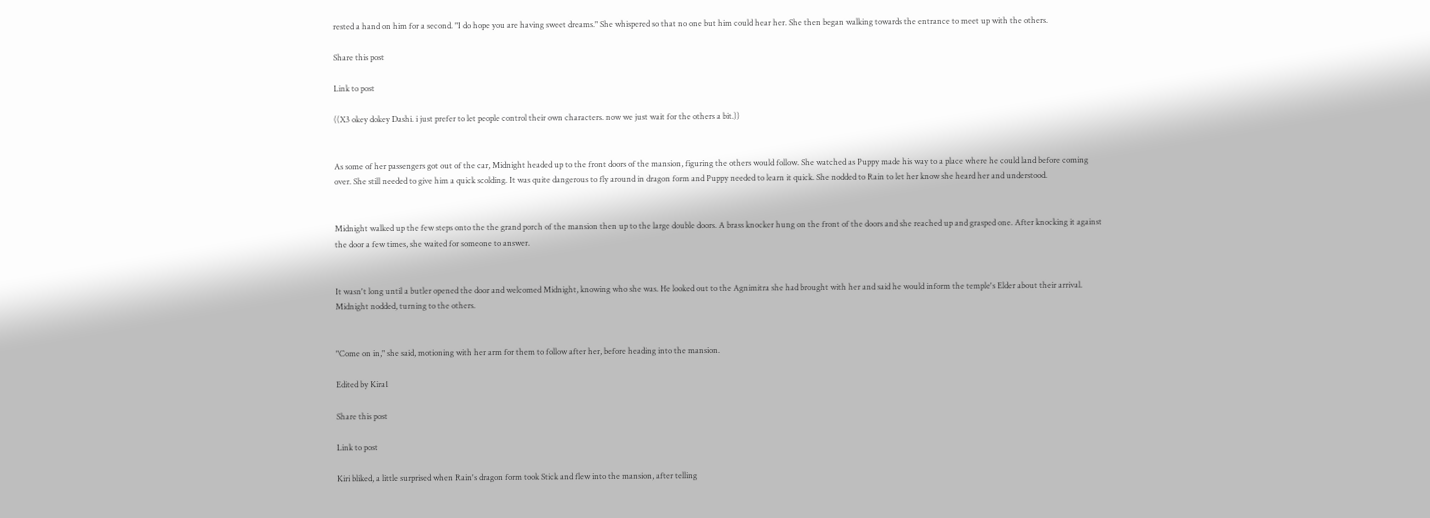rested a hand on him for a second. "I do hope you are having sweet dreams." She whispered so that no one but him could hear her. She then began walking towards the entrance to meet up with the others.

Share this post

Link to post

((X3 okey dokey Dashi. i just prefer to let people control their own characters. now we just wait for the others a bit.))


As some of her passengers got out of the car, Midnight headed up to the front doors of the mansion, figuring the others would follow. She watched as Puppy made his way to a place where he could land before coming over. She still needed to give him a quick scolding. It was quite dangerous to fly around in dragon form and Puppy needed to learn it quick. She nodded to Rain to let her know she heard her and understood.


Midnight walked up the few steps onto the the grand porch of the mansion then up to the large double doors. A brass knocker hung on the front of the doors and she reached up and grasped one. After knocking it against the door a few times, she waited for someone to answer.


It wasn't long until a butler opened the door and welcomed Midnight, knowing who she was. He looked out to the Agnimitra she had brought with her and said he would inform the temple's Elder about their arrival. Midnight nodded, turning to the others.


"Come on in," she said, motioning with her arm for them to follow after her, before heading into the mansion.

Edited by Kira1

Share this post

Link to post

Kiri bliked, a little surprised when Rain's dragon form took Stick and flew into the mansion, after telling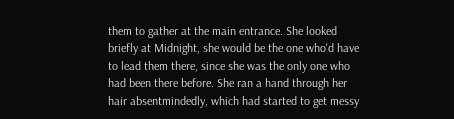them to gather at the main entrance. She looked briefly at Midnight, she would be the one who'd have to lead them there, since she was the only one who had been there before. She ran a hand through her hair absentmindedly, which had started to get messy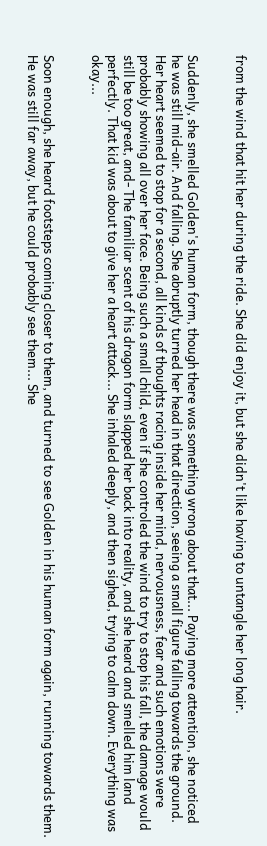from the wind that hit her during the ride. She did enjoy it, but she didn't like having to untangle her long hair.


Suddenly, she smelled Golden's human form, though there was something wrong about that... Paying more attention, she noticed he was still mid-air. And falling. She abruptly turned her head in that direction, seeing a small figure falling towards the ground. Her heart seemed to stop for a second, all kinds of thoughts racing inside her mind, nervousness, fear and such emotions were probably showing all over her face. Being such a small child, even if she controled the wind to try to stop his fall, the damage would still be too great, and- The familiar scent of his dragon form slapped her back into reality, and she heard and smelled him land perfectly. That kid was about to give her a heart attack... She inhaled deeply, and then sighed, trying to calm down. Everything was okay...


Soon enough, she heard footsteps coming closer to them, and turned to see Golden in his human form again, running towards them. He was still far away, but he could probably see them... She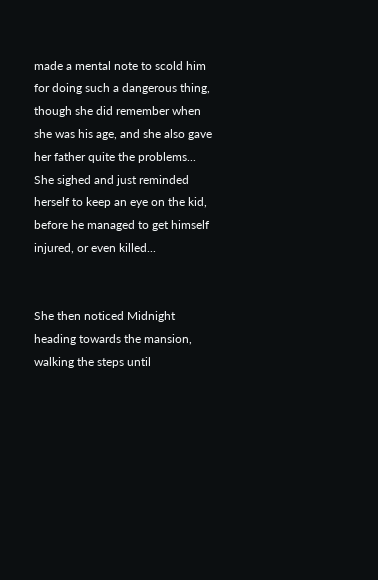made a mental note to scold him for doing such a dangerous thing, though she did remember when she was his age, and she also gave her father quite the problems... She sighed and just reminded herself to keep an eye on the kid, before he managed to get himself injured, or even killed...


She then noticed Midnight heading towards the mansion, walking the steps until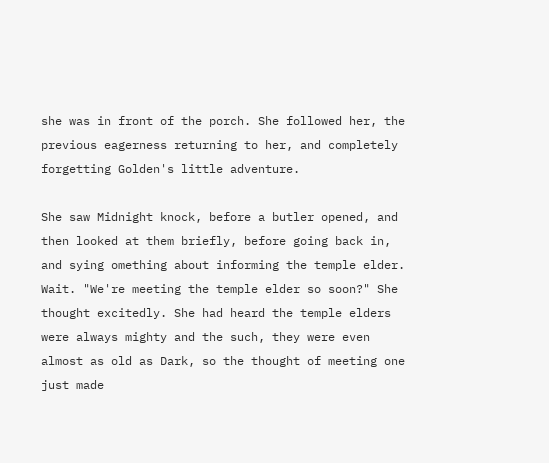she was in front of the porch. She followed her, the previous eagerness returning to her, and completely forgetting Golden's little adventure.

She saw Midnight knock, before a butler opened, and then looked at them briefly, before going back in, and sying omething about informing the temple elder. Wait. "We're meeting the temple elder so soon?" She thought excitedly. She had heard the temple elders were always mighty and the such, they were even almost as old as Dark, so the thought of meeting one just made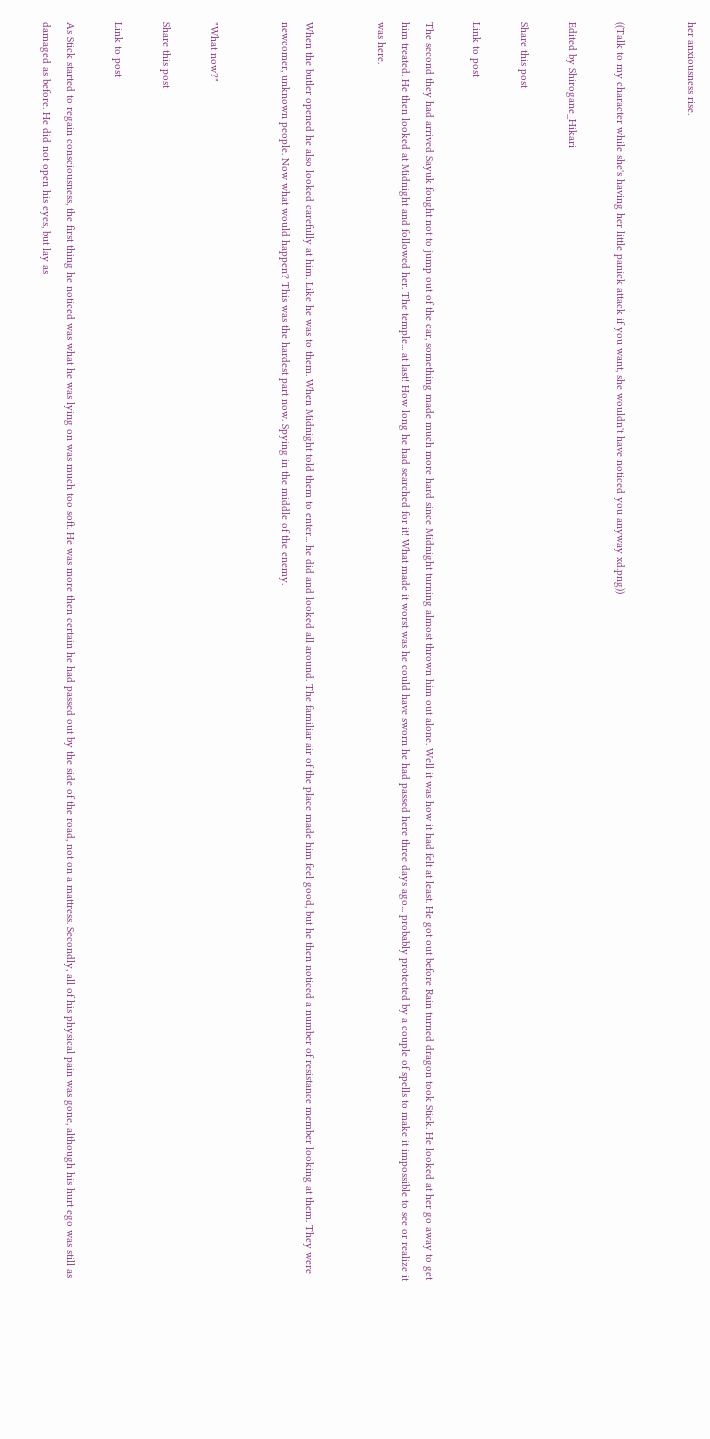her anxiousness rise.


((Talk to my character while she's having her little panick attack if you want, she wouldn't have noticed you anyway xd.png))

Edited by Shirogane_Hikari

Share this post

Link to post

The second they had arrived Sayuk fought not to jump out of the car, something made much more hard since Midnight turning almost thrown him out alone. Well it was how it had felt at least. He got out before Rain turned dragon took Stick. He looked at her go away to get him treated. He then looked at Midnight and followed her. The temple... at last! How long he had searched for it! What made it worst was he could have sworn he had passed here three days ago... probably protected by a couple of spells to make it impossible to see or realize it was here.


When the butler opened he also looked carefully at him. Like he was to them. When Midnight told them to enter... he did and looked all around. The familiar air of the place made him feel good, but he then noticed a number of resistance member looking at them. They were newcomer, unknown people. Now what would happen? This was the hardest part now. Spying in the middle of the enemy.


"What now?"

Share this post

Link to post

As Stick started to regain consciousness, the first thing he noticed was what he was lying on was much too soft. He was more then certain he had passed out by the side of the road, not on a mattress. Secondly, all of his physical pain was gone, although his hurt ego was still as damaged as before. He did not open his eyes, but lay as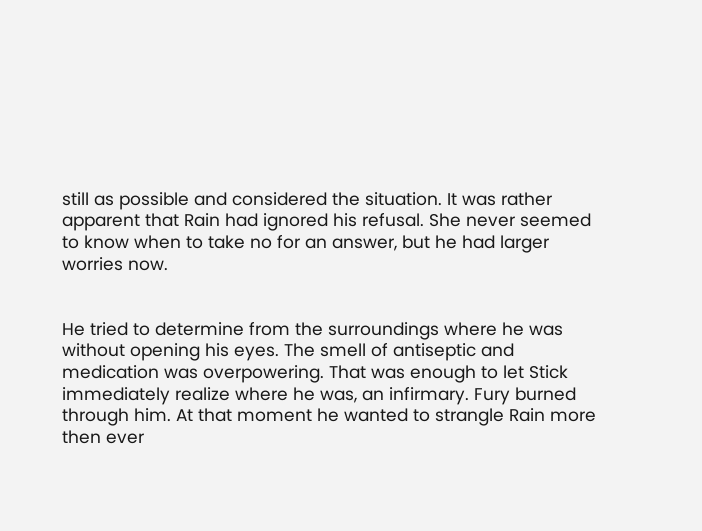still as possible and considered the situation. It was rather apparent that Rain had ignored his refusal. She never seemed to know when to take no for an answer, but he had larger worries now.


He tried to determine from the surroundings where he was without opening his eyes. The smell of antiseptic and medication was overpowering. That was enough to let Stick immediately realize where he was, an infirmary. Fury burned through him. At that moment he wanted to strangle Rain more then ever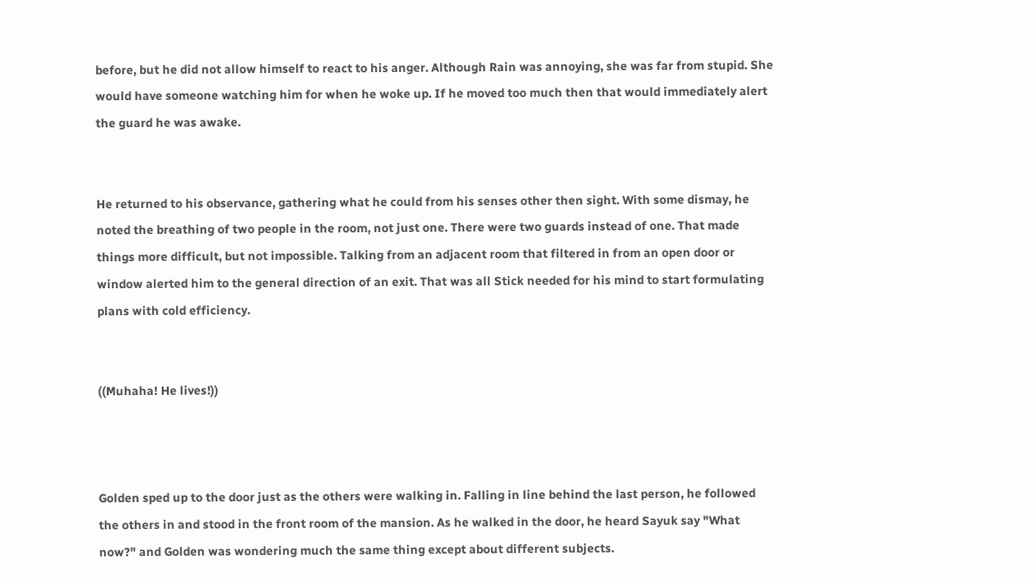before, but he did not allow himself to react to his anger. Although Rain was annoying, she was far from stupid. She would have someone watching him for when he woke up. If he moved too much then that would immediately alert the guard he was awake.


He returned to his observance, gathering what he could from his senses other then sight. With some dismay, he noted the breathing of two people in the room, not just one. There were two guards instead of one. That made things more difficult, but not impossible. Talking from an adjacent room that filtered in from an open door or window alerted him to the general direction of an exit. That was all Stick needed for his mind to start formulating plans with cold efficiency.


((Muhaha! He lives!))



Golden sped up to the door just as the others were walking in. Falling in line behind the last person, he followed the others in and stood in the front room of the mansion. As he walked in the door, he heard Sayuk say "What now?" and Golden was wondering much the same thing except about different subjects.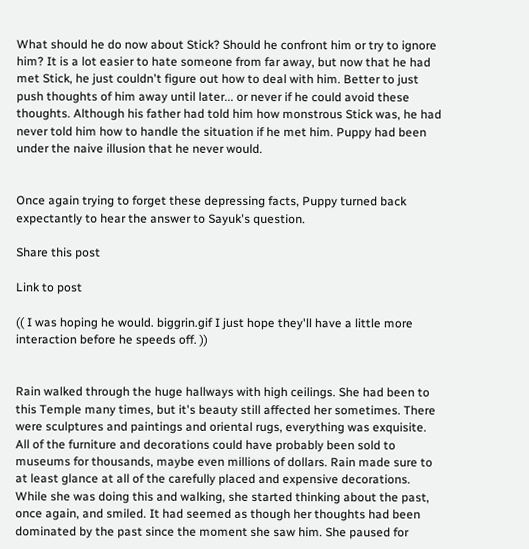What should he do now about Stick? Should he confront him or try to ignore him? It is a lot easier to hate someone from far away, but now that he had met Stick, he just couldn't figure out how to deal with him. Better to just push thoughts of him away until later... or never if he could avoid these thoughts. Although his father had told him how monstrous Stick was, he had never told him how to handle the situation if he met him. Puppy had been under the naive illusion that he never would.


Once again trying to forget these depressing facts, Puppy turned back expectantly to hear the answer to Sayuk's question.

Share this post

Link to post

(( I was hoping he would. biggrin.gif I just hope they'll have a little more interaction before he speeds off. ))


Rain walked through the huge hallways with high ceilings. She had been to this Temple many times, but it's beauty still affected her sometimes. There were sculptures and paintings and oriental rugs, everything was exquisite. All of the furniture and decorations could have probably been sold to museums for thousands, maybe even millions of dollars. Rain made sure to at least glance at all of the carefully placed and expensive decorations. While she was doing this and walking, she started thinking about the past, once again, and smiled. It had seemed as though her thoughts had been dominated by the past since the moment she saw him. She paused for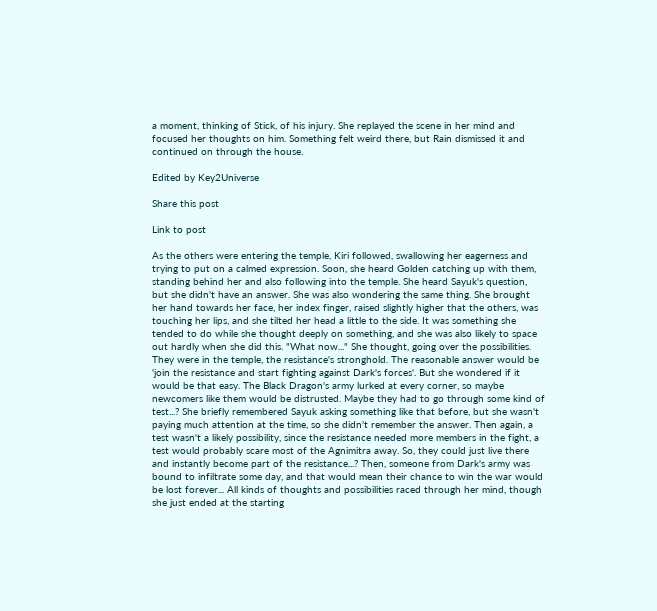a moment, thinking of Stick, of his injury. She replayed the scene in her mind and focused her thoughts on him. Something felt weird there, but Rain dismissed it and continued on through the house.

Edited by Key2Universe

Share this post

Link to post

As the others were entering the temple, Kiri followed, swallowing her eagerness and trying to put on a calmed expression. Soon, she heard Golden catching up with them, standing behind her and also following into the temple. She heard Sayuk's question, but she didn't have an answer. She was also wondering the same thing. She brought her hand towards her face, her index finger, raised slightly higher that the others, was touching her lips, and she tilted her head a little to the side. It was something she tended to do while she thought deeply on something, and she was also likely to space out hardly when she did this. "What now..." She thought, going over the possibilities. They were in the temple, the resistance's stronghold. The reasonable answer would be 'join the resistance and start fighting against Dark's forces'. But she wondered if it would be that easy. The Black Dragon's army lurked at every corner, so maybe newcomers like them would be distrusted. Maybe they had to go through some kind of test...? She briefly remembered Sayuk asking something like that before, but she wasn't paying much attention at the time, so she didn't remember the answer. Then again, a test wasn't a likely possibility, since the resistance needed more members in the fight, a test would probably scare most of the Agnimitra away. So, they could just live there and instantly become part of the resistance...? Then, someone from Dark's army was bound to infiltrate some day, and that would mean their chance to win the war would be lost forever... All kinds of thoughts and possibilities raced through her mind, though she just ended at the starting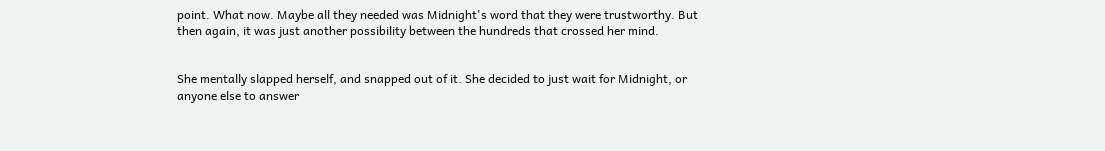point. What now. Maybe all they needed was Midnight's word that they were trustworthy. But then again, it was just another possibility between the hundreds that crossed her mind.


She mentally slapped herself, and snapped out of it. She decided to just wait for Midnight, or anyone else to answer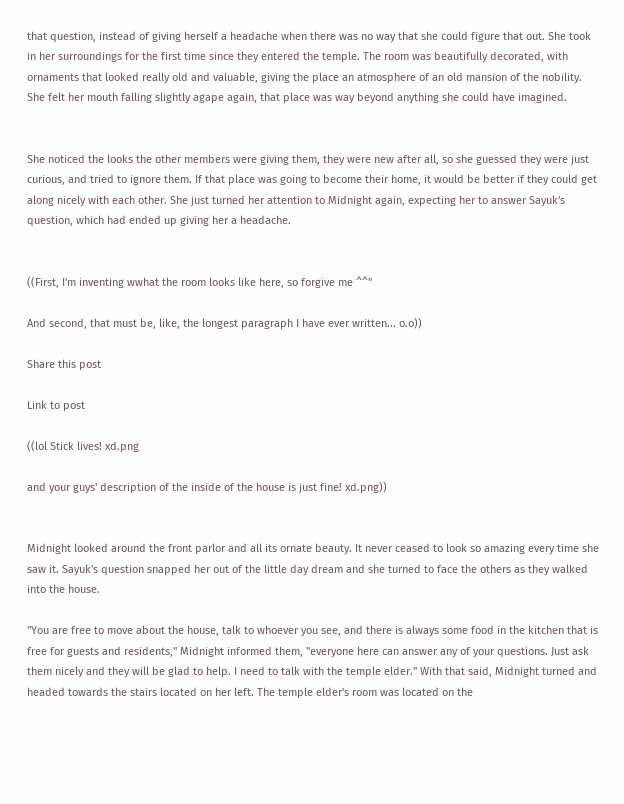that question, instead of giving herself a headache when there was no way that she could figure that out. She took in her surroundings for the first time since they entered the temple. The room was beautifully decorated, with ornaments that looked really old and valuable, giving the place an atmosphere of an old mansion of the nobility. She felt her mouth falling slightly agape again, that place was way beyond anything she could have imagined.


She noticed the looks the other members were giving them, they were new after all, so she guessed they were just curious, and tried to ignore them. If that place was going to become their home, it would be better if they could get along nicely with each other. She just turned her attention to Midnight again, expecting her to answer Sayuk's question, which had ended up giving her a headache.


((First, I'm inventing wwhat the room looks like here, so forgive me ^^"

And second, that must be, like, the longest paragraph I have ever written... o.o))

Share this post

Link to post

((lol Stick lives! xd.png

and your guys' description of the inside of the house is just fine! xd.png))


Midnight looked around the front parlor and all its ornate beauty. It never ceased to look so amazing every time she saw it. Sayuk's question snapped her out of the little day dream and she turned to face the others as they walked into the house.

"You are free to move about the house, talk to whoever you see, and there is always some food in the kitchen that is free for guests and residents," Midnight informed them, "everyone here can answer any of your questions. Just ask them nicely and they will be glad to help. I need to talk with the temple elder." With that said, Midnight turned and headed towards the stairs located on her left. The temple elder's room was located on the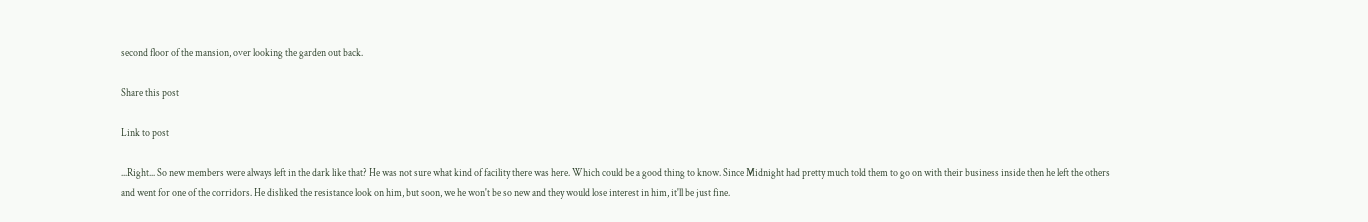second floor of the mansion, over looking the garden out back.

Share this post

Link to post

...Right... So new members were always left in the dark like that? He was not sure what kind of facility there was here. Which could be a good thing to know. Since Midnight had pretty much told them to go on with their business inside then he left the others and went for one of the corridors. He disliked the resistance look on him, but soon, we he won't be so new and they would lose interest in him, it'll be just fine.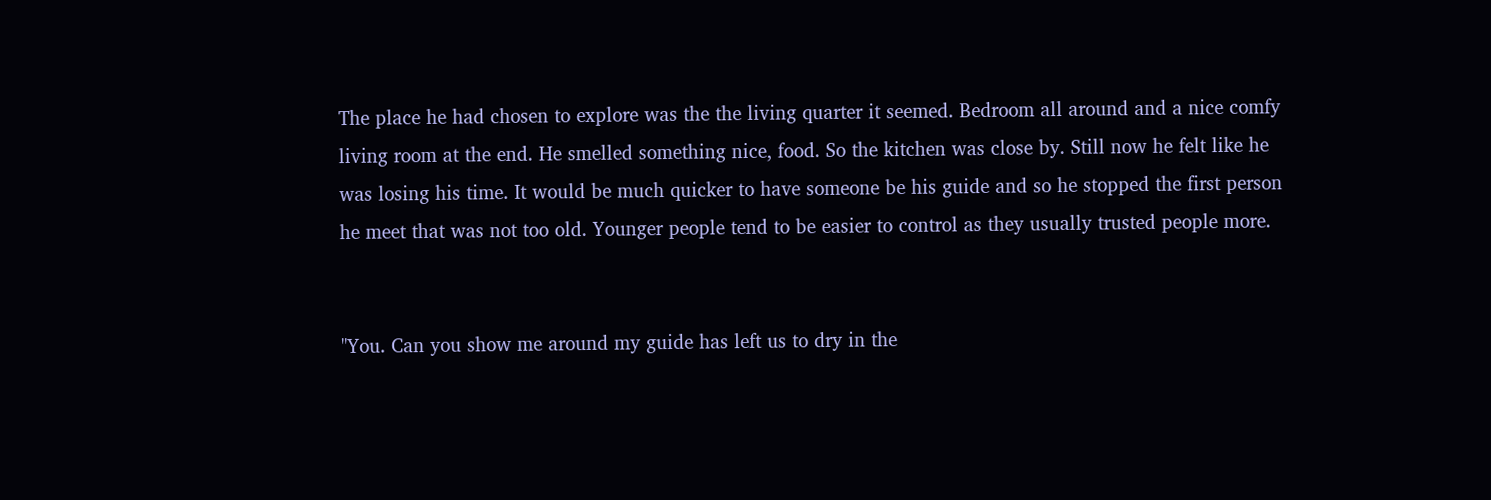The place he had chosen to explore was the the living quarter it seemed. Bedroom all around and a nice comfy living room at the end. He smelled something nice, food. So the kitchen was close by. Still now he felt like he was losing his time. It would be much quicker to have someone be his guide and so he stopped the first person he meet that was not too old. Younger people tend to be easier to control as they usually trusted people more.


"You. Can you show me around my guide has left us to dry in the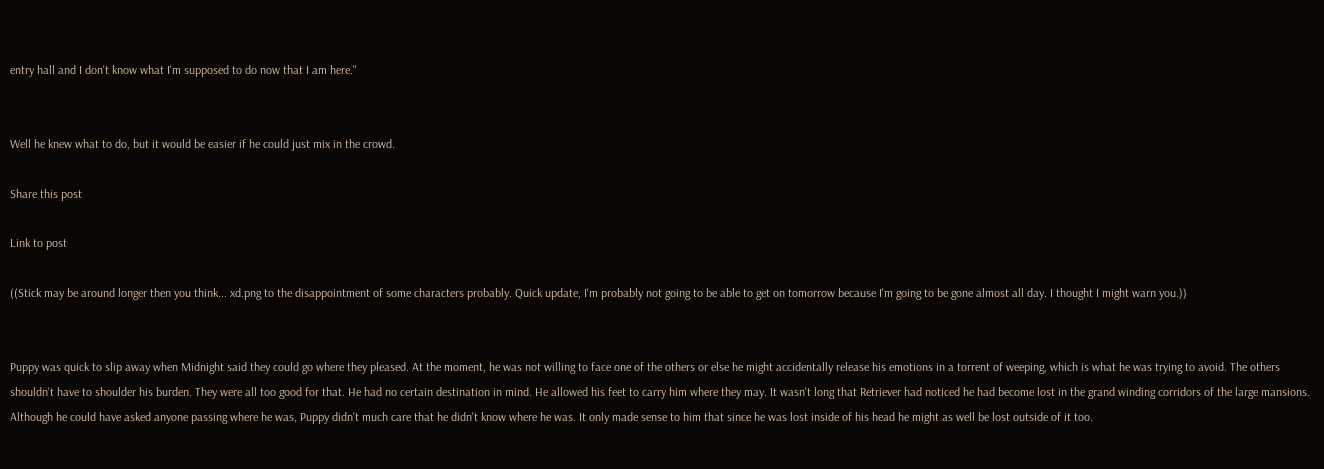entry hall and I don't know what I'm supposed to do now that I am here."


Well he knew what to do, but it would be easier if he could just mix in the crowd.

Share this post

Link to post

((Stick may be around longer then you think... xd.png to the disappointment of some characters probably. Quick update, I'm probably not going to be able to get on tomorrow because I'm going to be gone almost all day. I thought I might warn you.))


Puppy was quick to slip away when Midnight said they could go where they pleased. At the moment, he was not willing to face one of the others or else he might accidentally release his emotions in a torrent of weeping, which is what he was trying to avoid. The others shouldn't have to shoulder his burden. They were all too good for that. He had no certain destination in mind. He allowed his feet to carry him where they may. It wasn't long that Retriever had noticed he had become lost in the grand winding corridors of the large mansions. Although he could have asked anyone passing where he was, Puppy didn't much care that he didn't know where he was. It only made sense to him that since he was lost inside of his head he might as well be lost outside of it too.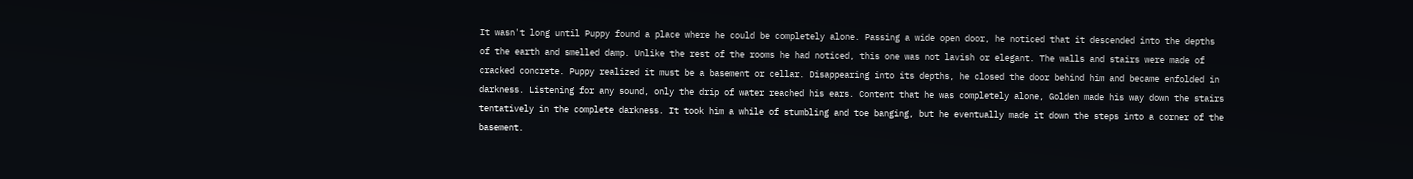It wasn't long until Puppy found a place where he could be completely alone. Passing a wide open door, he noticed that it descended into the depths of the earth and smelled damp. Unlike the rest of the rooms he had noticed, this one was not lavish or elegant. The walls and stairs were made of cracked concrete. Puppy realized it must be a basement or cellar. Disappearing into its depths, he closed the door behind him and became enfolded in darkness. Listening for any sound, only the drip of water reached his ears. Content that he was completely alone, Golden made his way down the stairs tentatively in the complete darkness. It took him a while of stumbling and toe banging, but he eventually made it down the steps into a corner of the basement.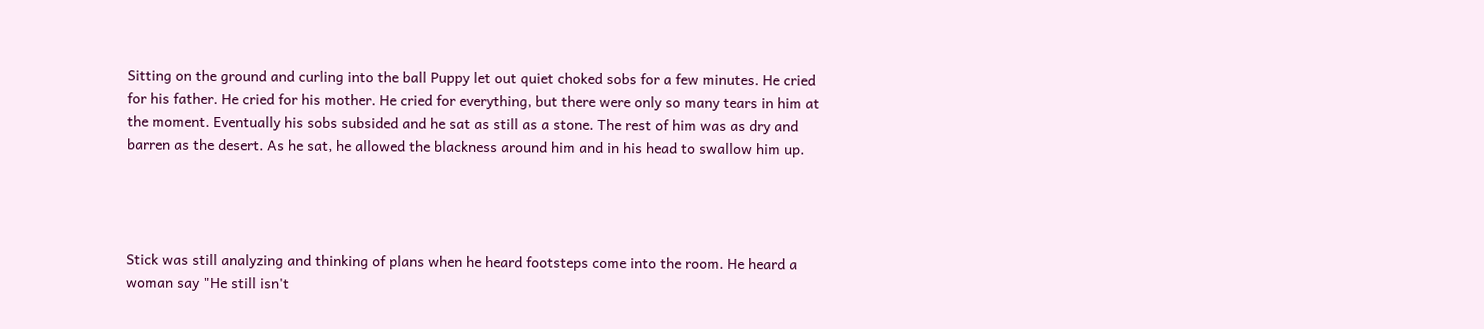Sitting on the ground and curling into the ball Puppy let out quiet choked sobs for a few minutes. He cried for his father. He cried for his mother. He cried for everything, but there were only so many tears in him at the moment. Eventually his sobs subsided and he sat as still as a stone. The rest of him was as dry and barren as the desert. As he sat, he allowed the blackness around him and in his head to swallow him up.




Stick was still analyzing and thinking of plans when he heard footsteps come into the room. He heard a woman say "He still isn't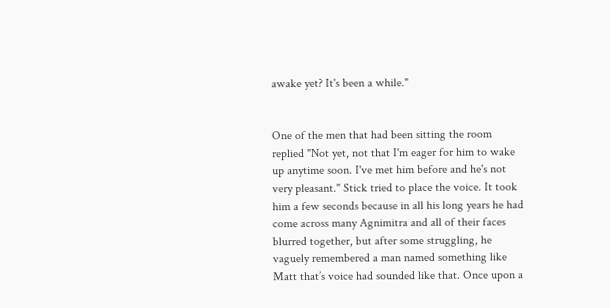awake yet? It's been a while."


One of the men that had been sitting the room replied "Not yet, not that I'm eager for him to wake up anytime soon. I've met him before and he's not very pleasant." Stick tried to place the voice. It took him a few seconds because in all his long years he had come across many Agnimitra and all of their faces blurred together, but after some struggling, he vaguely remembered a man named something like Matt that’s voice had sounded like that. Once upon a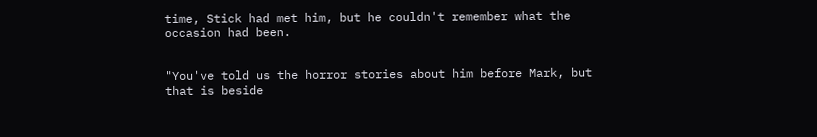time, Stick had met him, but he couldn't remember what the occasion had been.


"You've told us the horror stories about him before Mark, but that is beside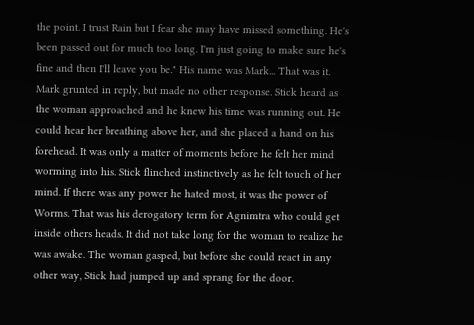the point. I trust Rain but I fear she may have missed something. He's been passed out for much too long. I'm just going to make sure he's fine and then I'll leave you be." His name was Mark... That was it. Mark grunted in reply, but made no other response. Stick heard as the woman approached and he knew his time was running out. He could hear her breathing above her, and she placed a hand on his forehead. It was only a matter of moments before he felt her mind worming into his. Stick flinched instinctively as he felt touch of her mind. If there was any power he hated most, it was the power of Worms. That was his derogatory term for Agnimtra who could get inside others heads. It did not take long for the woman to realize he was awake. The woman gasped, but before she could react in any other way, Stick had jumped up and sprang for the door.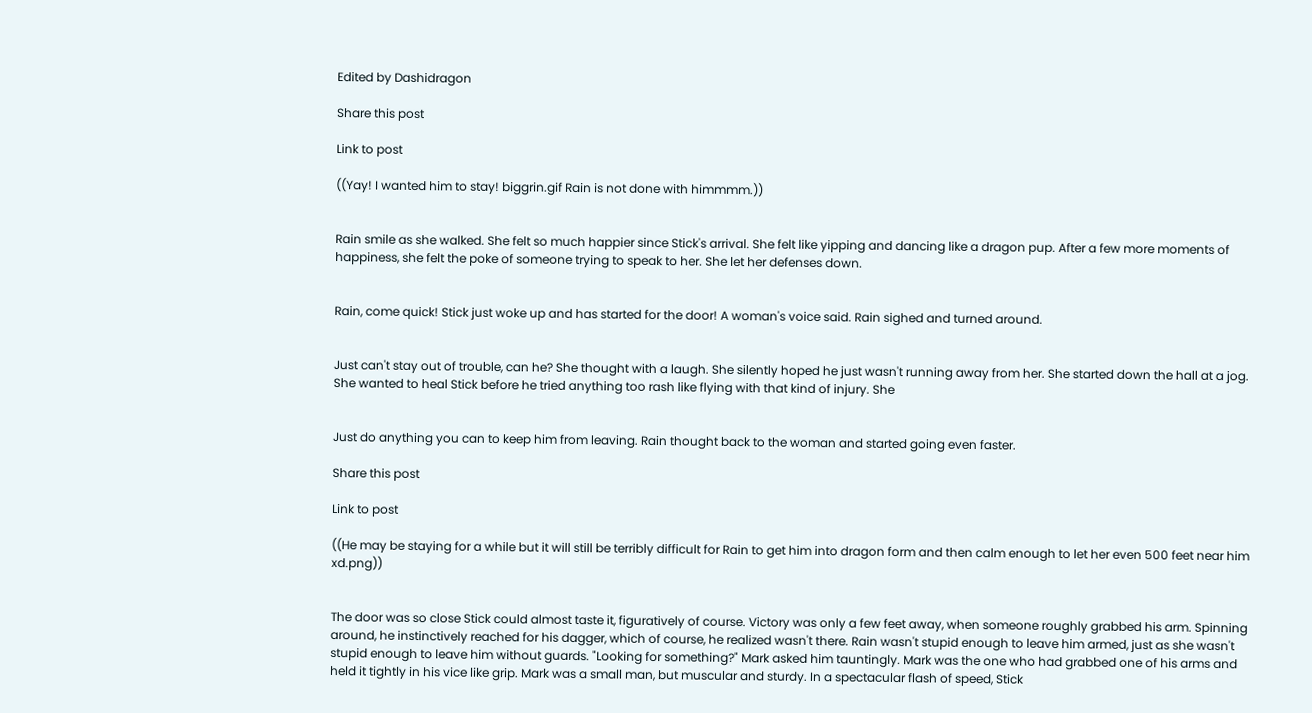Edited by Dashidragon

Share this post

Link to post

((Yay! I wanted him to stay! biggrin.gif Rain is not done with himmmm.))


Rain smile as she walked. She felt so much happier since Stick's arrival. She felt like yipping and dancing like a dragon pup. After a few more moments of happiness, she felt the poke of someone trying to speak to her. She let her defenses down.


Rain, come quick! Stick just woke up and has started for the door! A woman's voice said. Rain sighed and turned around.


Just can't stay out of trouble, can he? She thought with a laugh. She silently hoped he just wasn't running away from her. She started down the hall at a jog. She wanted to heal Stick before he tried anything too rash like flying with that kind of injury. She


Just do anything you can to keep him from leaving. Rain thought back to the woman and started going even faster.

Share this post

Link to post

((He may be staying for a while but it will still be terribly difficult for Rain to get him into dragon form and then calm enough to let her even 500 feet near him xd.png))


The door was so close Stick could almost taste it, figuratively of course. Victory was only a few feet away, when someone roughly grabbed his arm. Spinning around, he instinctively reached for his dagger, which of course, he realized wasn't there. Rain wasn't stupid enough to leave him armed, just as she wasn't stupid enough to leave him without guards. "Looking for something?" Mark asked him tauntingly. Mark was the one who had grabbed one of his arms and held it tightly in his vice like grip. Mark was a small man, but muscular and sturdy. In a spectacular flash of speed, Stick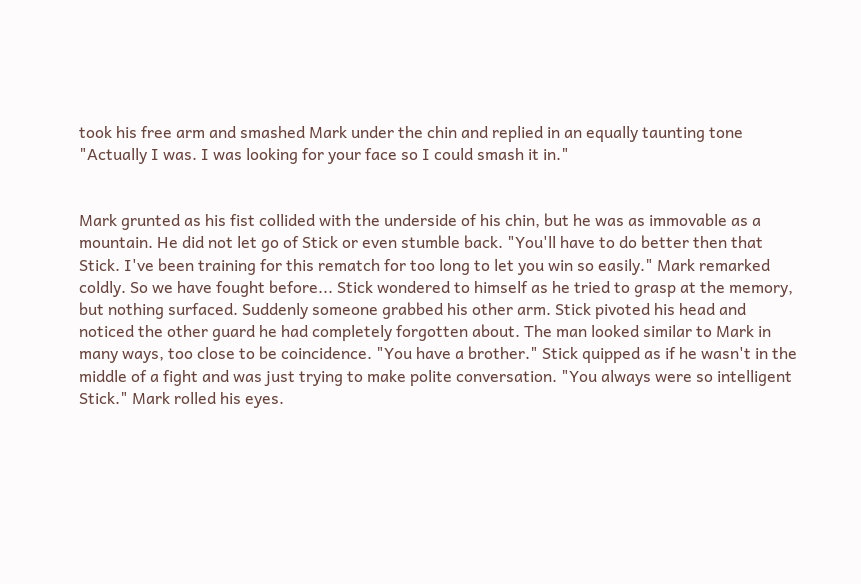took his free arm and smashed Mark under the chin and replied in an equally taunting tone "Actually I was. I was looking for your face so I could smash it in."


Mark grunted as his fist collided with the underside of his chin, but he was as immovable as a mountain. He did not let go of Stick or even stumble back. "You'll have to do better then that Stick. I've been training for this rematch for too long to let you win so easily." Mark remarked coldly. So we have fought before... Stick wondered to himself as he tried to grasp at the memory, but nothing surfaced. Suddenly someone grabbed his other arm. Stick pivoted his head and noticed the other guard he had completely forgotten about. The man looked similar to Mark in many ways, too close to be coincidence. "You have a brother." Stick quipped as if he wasn't in the middle of a fight and was just trying to make polite conversation. "You always were so intelligent Stick." Mark rolled his eyes.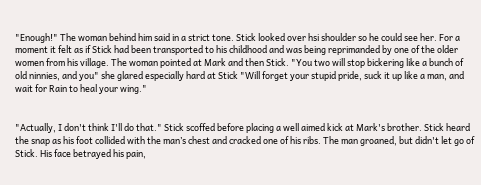"Enough!" The woman behind him said in a strict tone. Stick looked over hsi shoulder so he could see her. For a moment it felt as if Stick had been transported to his childhood and was being reprimanded by one of the older women from his village. The woman pointed at Mark and then Stick. "You two will stop bickering like a bunch of old ninnies, and you" she glared especially hard at Stick "Will forget your stupid pride, suck it up like a man, and wait for Rain to heal your wing."


"Actually, I don't think I'll do that." Stick scoffed before placing a well aimed kick at Mark's brother. Stick heard the snap as his foot collided with the man’s chest and cracked one of his ribs. The man groaned, but didn't let go of Stick. His face betrayed his pain,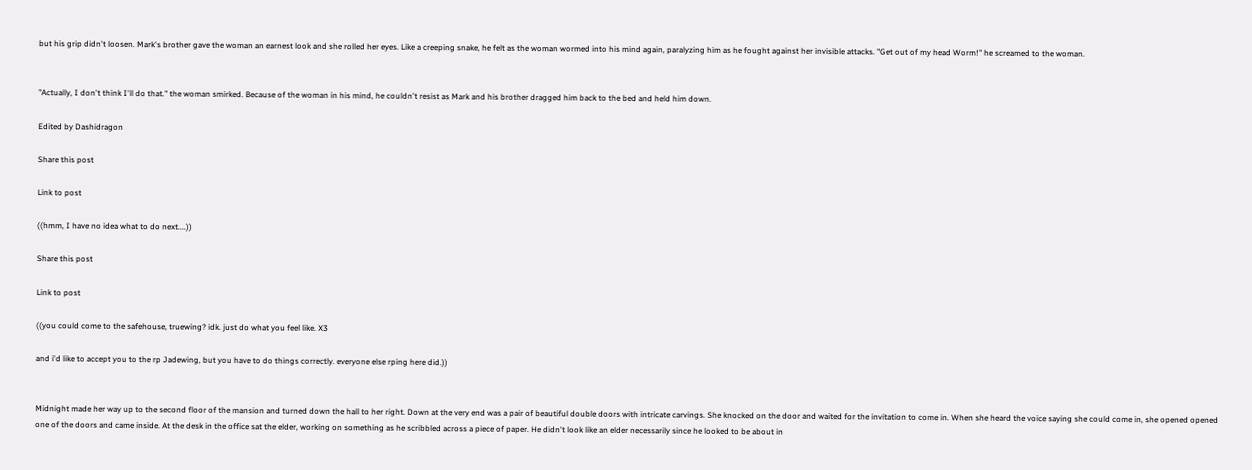but his grip didn't loosen. Mark's brother gave the woman an earnest look and she rolled her eyes. Like a creeping snake, he felt as the woman wormed into his mind again, paralyzing him as he fought against her invisible attacks. "Get out of my head Worm!" he screamed to the woman.


"Actually, I don't think I'll do that." the woman smirked. Because of the woman in his mind, he couldn't resist as Mark and his brother dragged him back to the bed and held him down.

Edited by Dashidragon

Share this post

Link to post

((hmm, I have no idea what to do next....))

Share this post

Link to post

((you could come to the safehouse, truewing? idk. just do what you feel like. X3

and i'd like to accept you to the rp Jadewing, but you have to do things correctly. everyone else rping here did.))


Midnight made her way up to the second floor of the mansion and turned down the hall to her right. Down at the very end was a pair of beautiful double doors with intricate carvings. She knocked on the door and waited for the invitation to come in. When she heard the voice saying she could come in, she opened opened one of the doors and came inside. At the desk in the office sat the elder, working on something as he scribbled across a piece of paper. He didn't look like an elder necessarily since he looked to be about in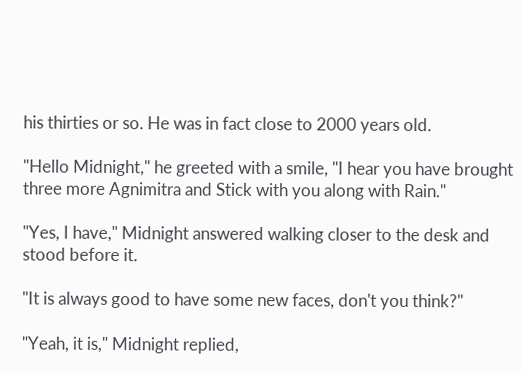his thirties or so. He was in fact close to 2000 years old.

"Hello Midnight," he greeted with a smile, "I hear you have brought three more Agnimitra and Stick with you along with Rain."

"Yes, I have," Midnight answered walking closer to the desk and stood before it.

"It is always good to have some new faces, don't you think?"

"Yeah, it is," Midnight replied,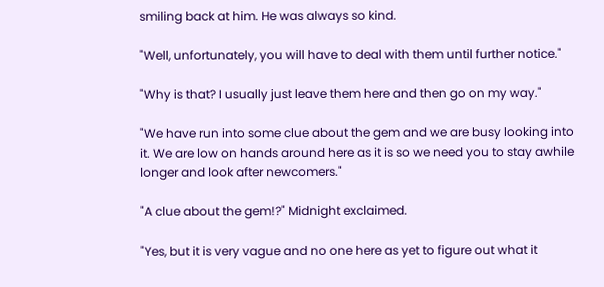smiling back at him. He was always so kind.

"Well, unfortunately, you will have to deal with them until further notice."

"Why is that? I usually just leave them here and then go on my way."

"We have run into some clue about the gem and we are busy looking into it. We are low on hands around here as it is so we need you to stay awhile longer and look after newcomers."

"A clue about the gem!?" Midnight exclaimed.

"Yes, but it is very vague and no one here as yet to figure out what it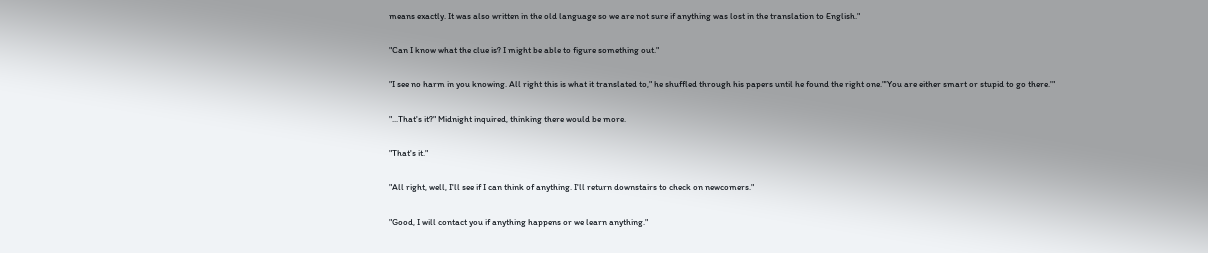means exactly. It was also written in the old language so we are not sure if anything was lost in the translation to English."

"Can I know what the clue is? I might be able to figure something out."

"I see no harm in you knowing. All right this is what it translated to," he shuffled through his papers until he found the right one."'You are either smart or stupid to go there.'"

"...That's it?" Midnight inquired, thinking there would be more.

"That's it."

"All right, well, I'll see if I can think of anything. I'll return downstairs to check on newcomers."

"Good, I will contact you if anything happens or we learn anything."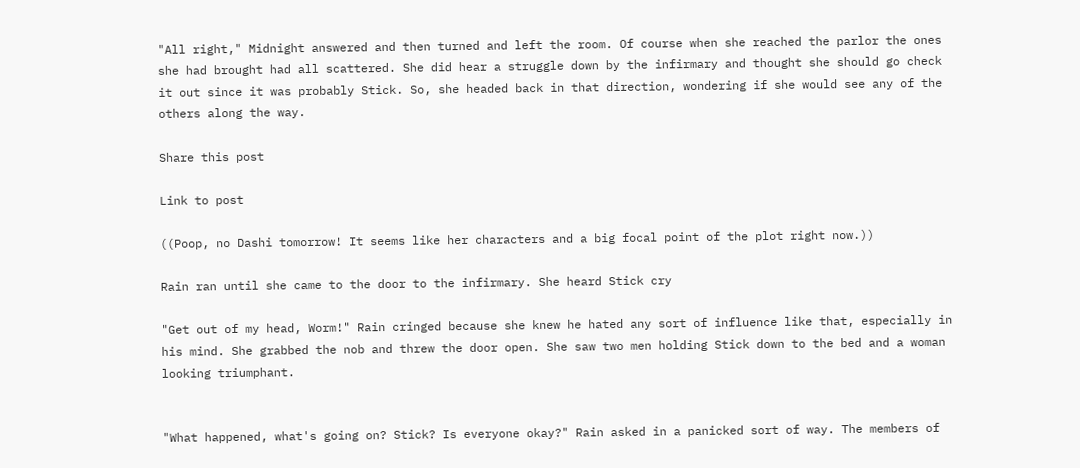"All right," Midnight answered and then turned and left the room. Of course when she reached the parlor the ones she had brought had all scattered. She did hear a struggle down by the infirmary and thought she should go check it out since it was probably Stick. So, she headed back in that direction, wondering if she would see any of the others along the way.

Share this post

Link to post

((Poop, no Dashi tomorrow! It seems like her characters and a big focal point of the plot right now.))

Rain ran until she came to the door to the infirmary. She heard Stick cry

"Get out of my head, Worm!" Rain cringed because she knew he hated any sort of influence like that, especially in his mind. She grabbed the nob and threw the door open. She saw two men holding Stick down to the bed and a woman looking triumphant.


"What happened, what's going on? Stick? Is everyone okay?" Rain asked in a panicked sort of way. The members of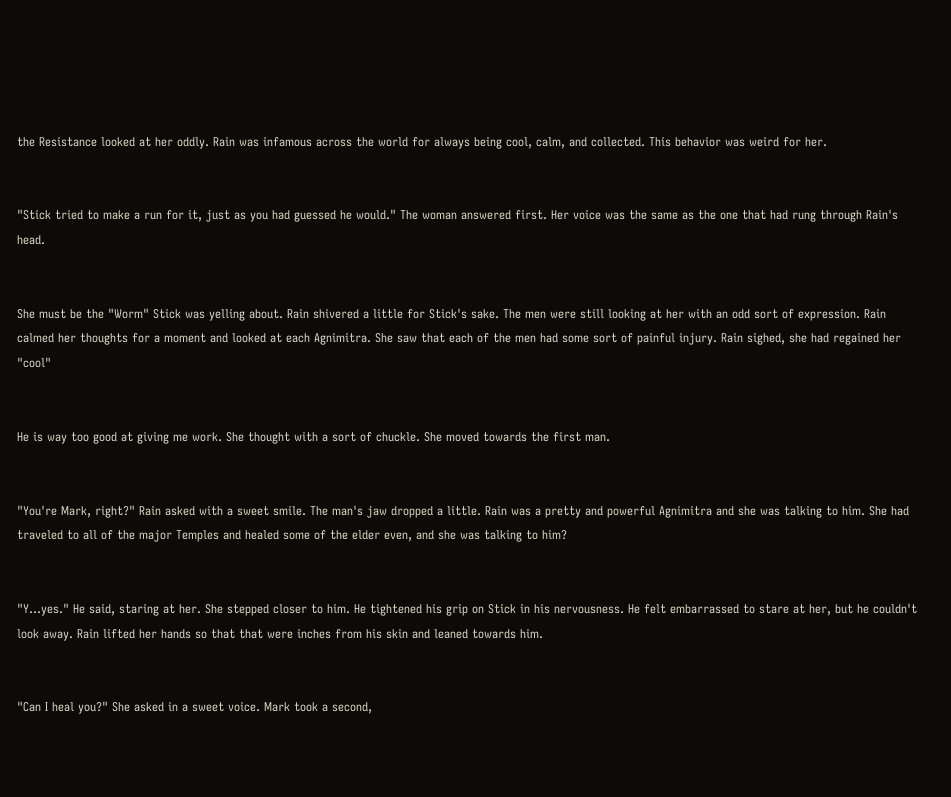the Resistance looked at her oddly. Rain was infamous across the world for always being cool, calm, and collected. This behavior was weird for her.


"Stick tried to make a run for it, just as you had guessed he would." The woman answered first. Her voice was the same as the one that had rung through Rain's head.


She must be the "Worm" Stick was yelling about. Rain shivered a little for Stick's sake. The men were still looking at her with an odd sort of expression. Rain calmed her thoughts for a moment and looked at each Agnimitra. She saw that each of the men had some sort of painful injury. Rain sighed, she had regained her "cool"


He is way too good at giving me work. She thought with a sort of chuckle. She moved towards the first man.


"You're Mark, right?" Rain asked with a sweet smile. The man's jaw dropped a little. Rain was a pretty and powerful Agnimitra and she was talking to him. She had traveled to all of the major Temples and healed some of the elder even, and she was talking to him?


"Y...yes." He said, staring at her. She stepped closer to him. He tightened his grip on Stick in his nervousness. He felt embarrassed to stare at her, but he couldn't look away. Rain lifted her hands so that that were inches from his skin and leaned towards him.


"Can I heal you?" She asked in a sweet voice. Mark took a second,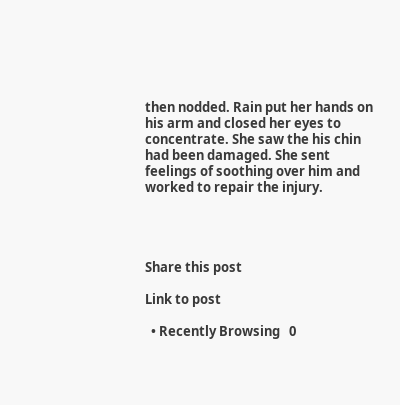then nodded. Rain put her hands on his arm and closed her eyes to concentrate. She saw the his chin had been damaged. She sent feelings of soothing over him and worked to repair the injury.




Share this post

Link to post

  • Recently Browsing   0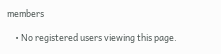members

    • No registered users viewing this page.